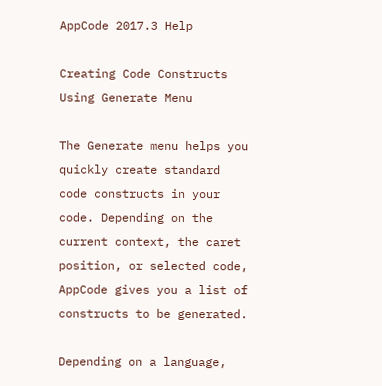AppCode 2017.3 Help

Creating Code Constructs Using Generate Menu

The Generate menu helps you quickly create standard code constructs in your code. Depending on the current context, the caret position, or selected code, AppCode gives you a list of constructs to be generated.

Depending on a language,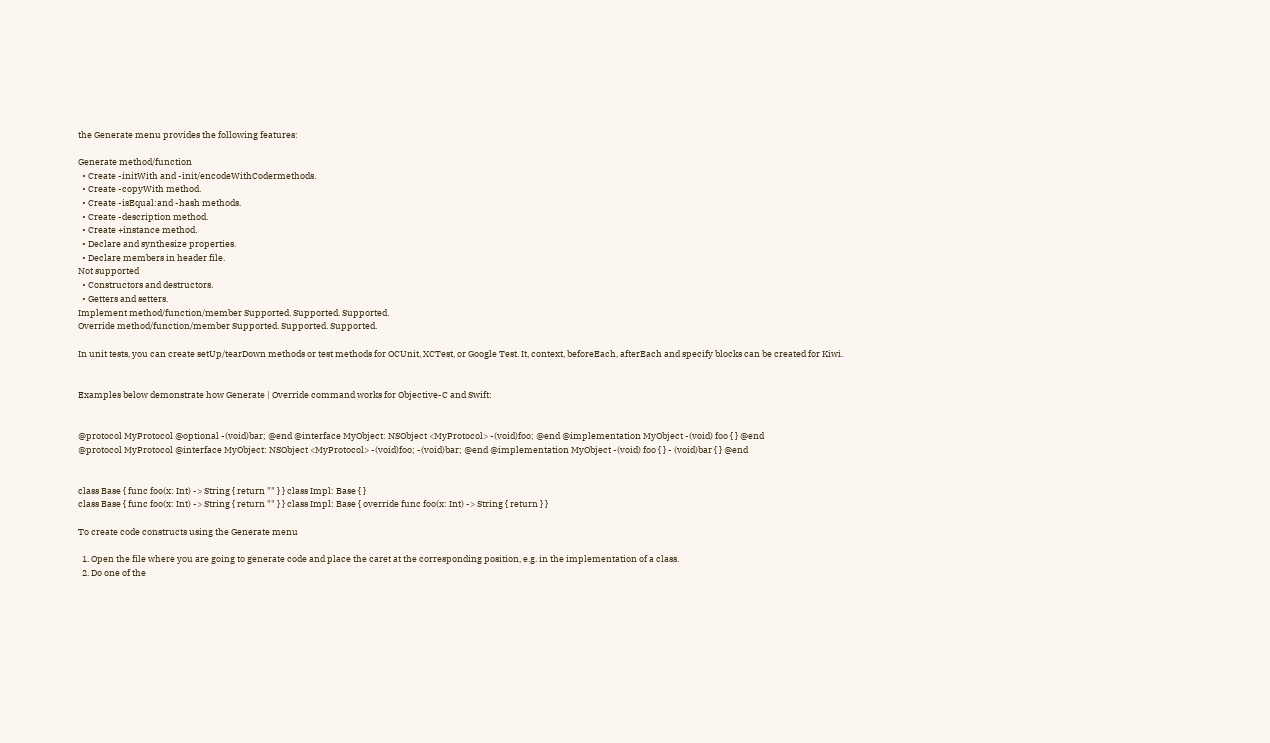the Generate menu provides the following features:

Generate method/function
  • Create -initWith and -init/encodeWithCodermethods.
  • Create -copyWith method.
  • Create -isEqual:and -hash methods.
  • Create -description method.
  • Create +instance method.
  • Declare and synthesize properties.
  • Declare members in header file.
Not supported
  • Constructors and destructors.
  • Getters and setters.
Implement method/function/member Supported. Supported. Supported.
Override method/function/member Supported. Supported. Supported.

In unit tests, you can create setUp/tearDown methods or test methods for OCUnit, XCTest, or Google Test. It, context, beforeEach, afterEach and specify blocks can be created for Kiwi.


Examples below demonstrate how Generate | Override command works for Objective-C and Swift:


@protocol MyProtocol @optional -(void)bar; @end @interface MyObject: NSObject <MyProtocol> -(void)foo; @end @implementation MyObject -(void) foo { } @end
@protocol MyProtocol @interface MyObject: NSObject <MyProtocol> -(void)foo; -(void)bar; @end @implementation MyObject -(void) foo { } - (void)bar { } @end


class Base { func foo(x: Int) -> String { return "" } } class Impl: Base { }
class Base { func foo(x: Int) -> String { return "" } } class Impl: Base { override func foo(x: Int) -> String { return } }

To create code constructs using the Generate menu

  1. Open the file where you are going to generate code and place the caret at the corresponding position, e.g. in the implementation of a class.
  2. Do one of the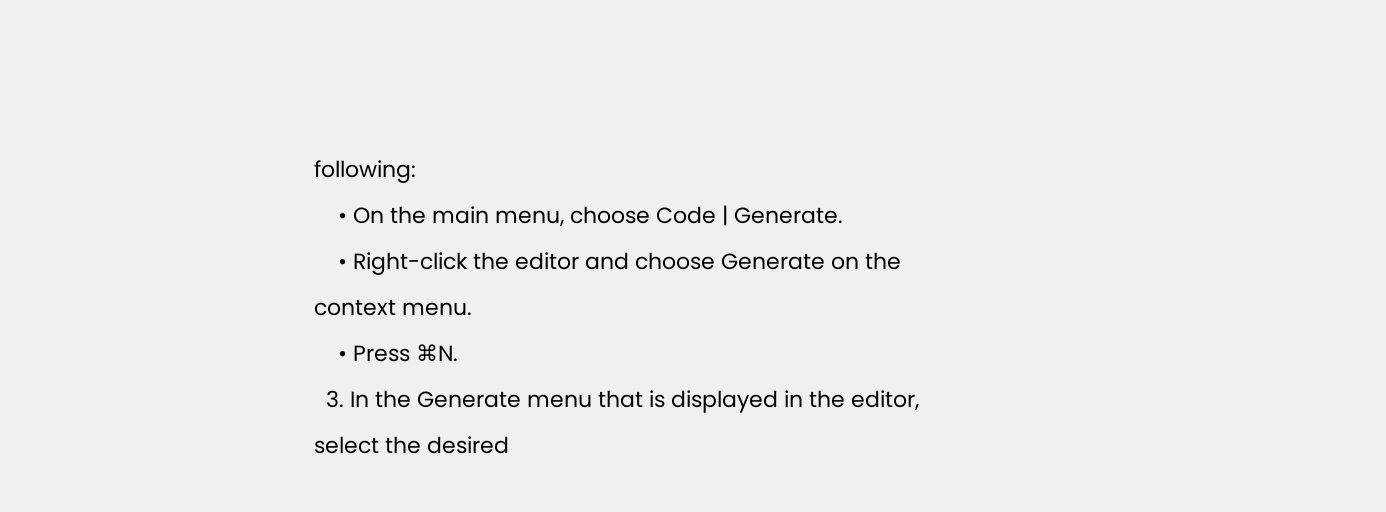following:
    • On the main menu, choose Code | Generate.
    • Right-click the editor and choose Generate on the context menu.
    • Press ⌘N.
  3. In the Generate menu that is displayed in the editor, select the desired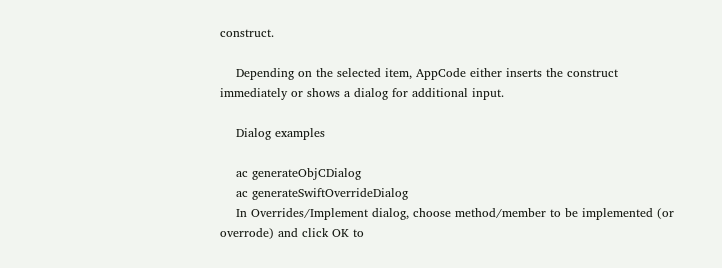construct.

    Depending on the selected item, AppCode either inserts the construct immediately or shows a dialog for additional input.

    Dialog examples

    ac generateObjCDialog
    ac generateSwiftOverrideDialog
    In Overrides/Implement dialog, choose method/member to be implemented (or overrode) and click OK to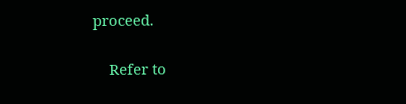proceed.

    Refer to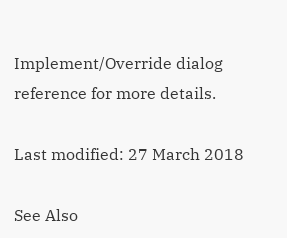Implement/Override dialog reference for more details.

Last modified: 27 March 2018

See Also